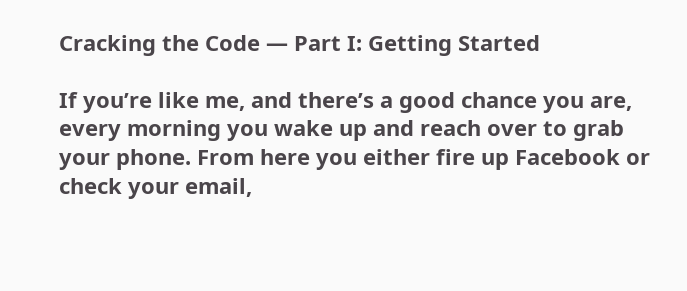Cracking the Code — Part I: Getting Started

If you’re like me, and there’s a good chance you are, every morning you wake up and reach over to grab your phone. From here you either fire up Facebook or check your email,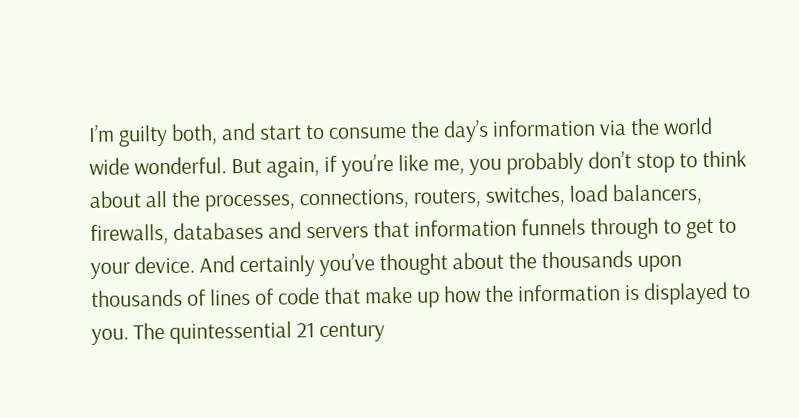I’m guilty both, and start to consume the day’s information via the world wide wonderful. But again, if you’re like me, you probably don’t stop to think about all the processes, connections, routers, switches, load balancers, firewalls, databases and servers that information funnels through to get to your device. And certainly you’ve thought about the thousands upon thousands of lines of code that make up how the information is displayed to you. The quintessential 21 century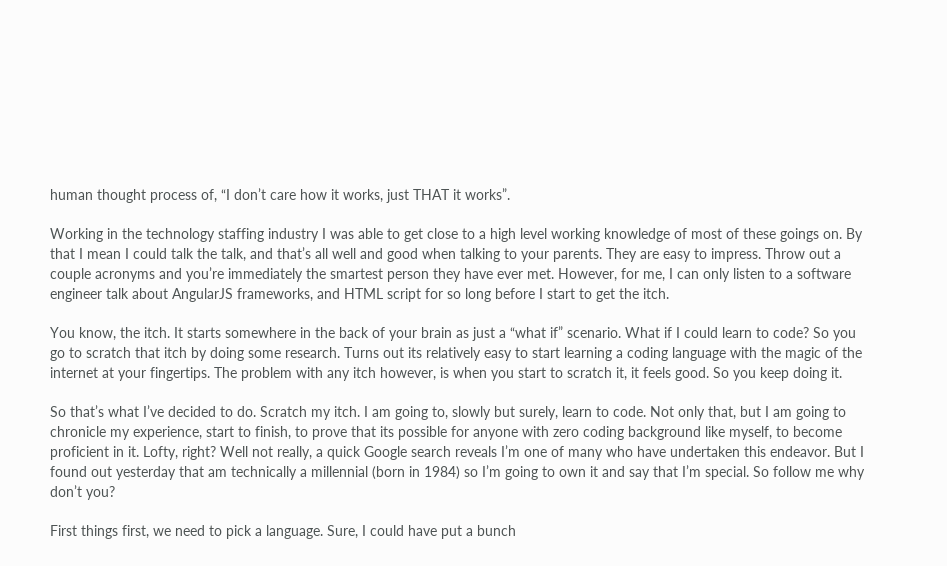human thought process of, “I don’t care how it works, just THAT it works”.

Working in the technology staffing industry I was able to get close to a high level working knowledge of most of these goings on. By that I mean I could talk the talk, and that’s all well and good when talking to your parents. They are easy to impress. Throw out a couple acronyms and you’re immediately the smartest person they have ever met. However, for me, I can only listen to a software engineer talk about AngularJS frameworks, and HTML script for so long before I start to get the itch.

You know, the itch. It starts somewhere in the back of your brain as just a “what if” scenario. What if I could learn to code? So you go to scratch that itch by doing some research. Turns out its relatively easy to start learning a coding language with the magic of the internet at your fingertips. The problem with any itch however, is when you start to scratch it, it feels good. So you keep doing it.

So that’s what I’ve decided to do. Scratch my itch. I am going to, slowly but surely, learn to code. Not only that, but I am going to chronicle my experience, start to finish, to prove that its possible for anyone with zero coding background like myself, to become proficient in it. Lofty, right? Well not really, a quick Google search reveals I’m one of many who have undertaken this endeavor. But I found out yesterday that am technically a millennial (born in 1984) so I’m going to own it and say that I’m special. So follow me why don’t you?

First things first, we need to pick a language. Sure, I could have put a bunch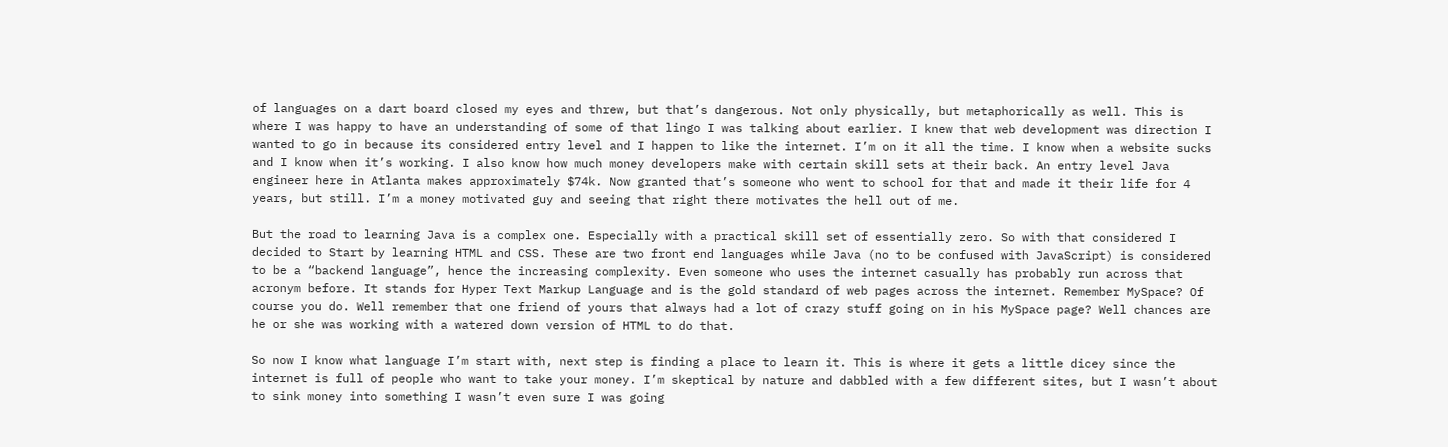of languages on a dart board closed my eyes and threw, but that’s dangerous. Not only physically, but metaphorically as well. This is where I was happy to have an understanding of some of that lingo I was talking about earlier. I knew that web development was direction I wanted to go in because its considered entry level and I happen to like the internet. I’m on it all the time. I know when a website sucks and I know when it’s working. I also know how much money developers make with certain skill sets at their back. An entry level Java engineer here in Atlanta makes approximately $74k. Now granted that’s someone who went to school for that and made it their life for 4 years, but still. I’m a money motivated guy and seeing that right there motivates the hell out of me.

But the road to learning Java is a complex one. Especially with a practical skill set of essentially zero. So with that considered I decided to Start by learning HTML and CSS. These are two front end languages while Java (no to be confused with JavaScript) is considered to be a “backend language”, hence the increasing complexity. Even someone who uses the internet casually has probably run across that acronym before. It stands for Hyper Text Markup Language and is the gold standard of web pages across the internet. Remember MySpace? Of course you do. Well remember that one friend of yours that always had a lot of crazy stuff going on in his MySpace page? Well chances are he or she was working with a watered down version of HTML to do that.

So now I know what language I’m start with, next step is finding a place to learn it. This is where it gets a little dicey since the internet is full of people who want to take your money. I’m skeptical by nature and dabbled with a few different sites, but I wasn’t about to sink money into something I wasn’t even sure I was going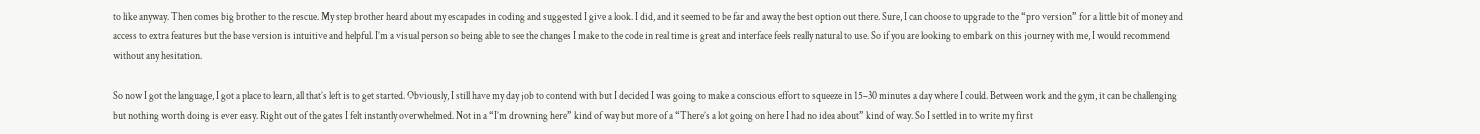to like anyway. Then comes big brother to the rescue. My step brother heard about my escapades in coding and suggested I give a look. I did, and it seemed to be far and away the best option out there. Sure, I can choose to upgrade to the “pro version” for a little bit of money and access to extra features but the base version is intuitive and helpful. I’m a visual person so being able to see the changes I make to the code in real time is great and interface feels really natural to use. So if you are looking to embark on this journey with me, I would recommend without any hesitation.

So now I got the language, I got a place to learn, all that’s left is to get started. Obviously, I still have my day job to contend with but I decided I was going to make a conscious effort to squeeze in 15–30 minutes a day where I could. Between work and the gym, it can be challenging but nothing worth doing is ever easy. Right out of the gates I felt instantly overwhelmed. Not in a “I’m drowning here” kind of way but more of a “There’s a lot going on here I had no idea about” kind of way. So I settled in to write my first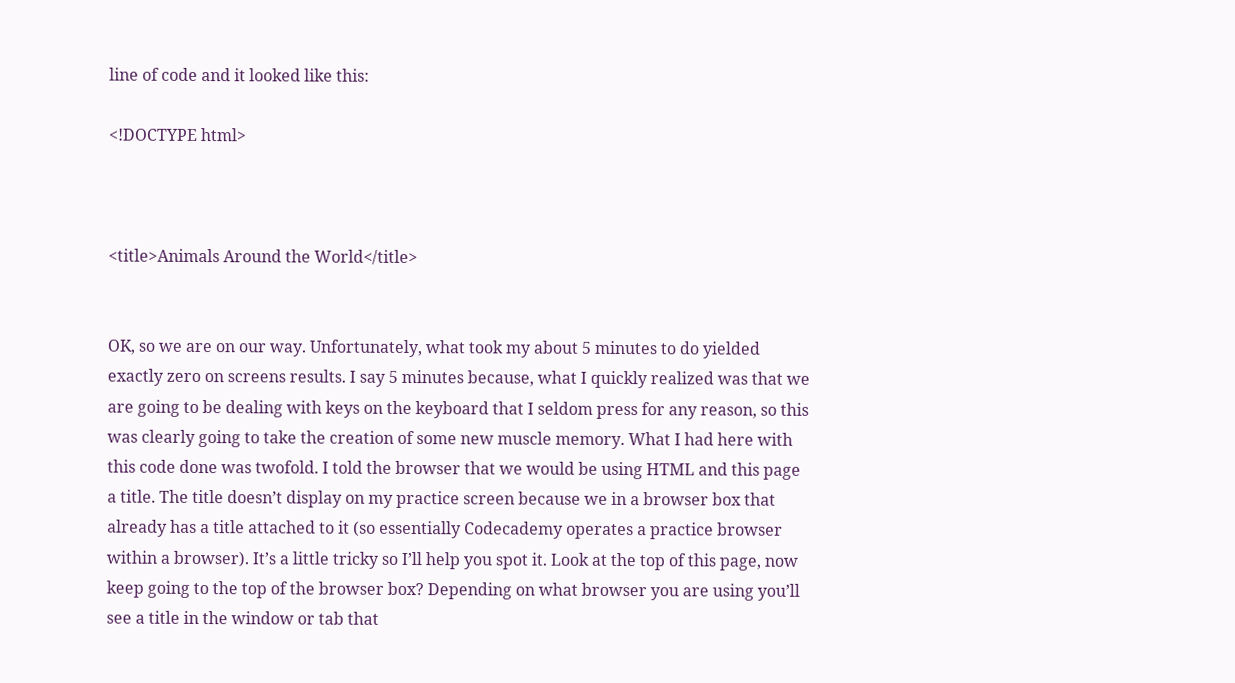line of code and it looked like this:

<!DOCTYPE html>



<title>Animals Around the World</title>


OK, so we are on our way. Unfortunately, what took my about 5 minutes to do yielded exactly zero on screens results. I say 5 minutes because, what I quickly realized was that we are going to be dealing with keys on the keyboard that I seldom press for any reason, so this was clearly going to take the creation of some new muscle memory. What I had here with this code done was twofold. I told the browser that we would be using HTML and this page a title. The title doesn’t display on my practice screen because we in a browser box that already has a title attached to it (so essentially Codecademy operates a practice browser within a browser). It’s a little tricky so I’ll help you spot it. Look at the top of this page, now keep going to the top of the browser box? Depending on what browser you are using you’ll see a title in the window or tab that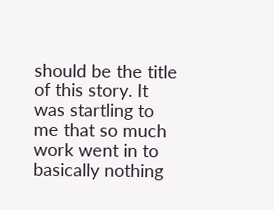should be the title of this story. It was startling to me that so much work went in to basically nothing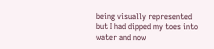being visually represented but I had dipped my toes into water and now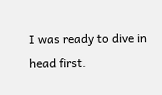I was ready to dive in head first.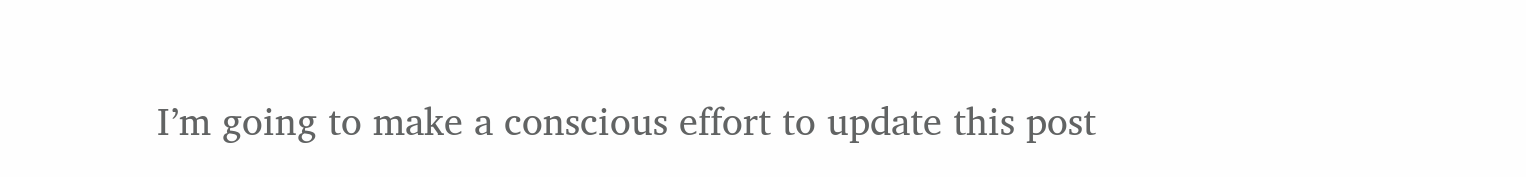I’m going to make a conscious effort to update this post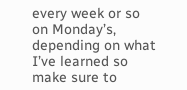every week or so on Monday’s, depending on what I’ve learned so make sure to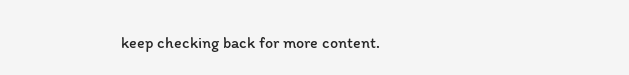keep checking back for more content.